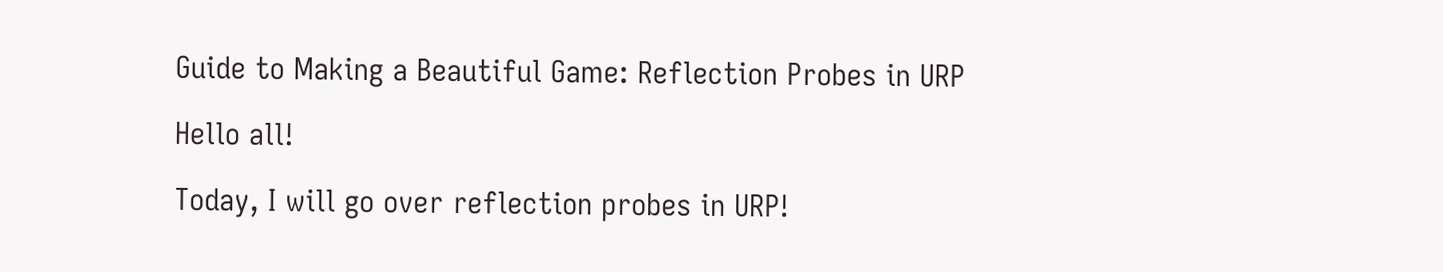Guide to Making a Beautiful Game: Reflection Probes in URP

Hello all!

Today, I will go over reflection probes in URP!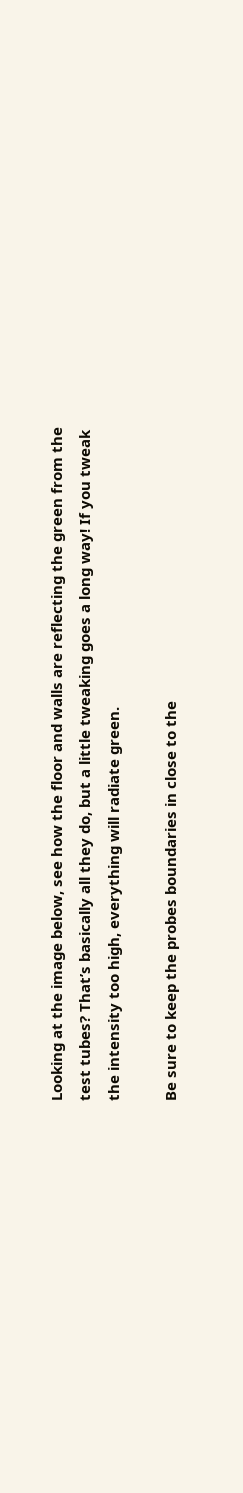Looking at the image below, see how the floor and walls are reflecting the green from the test tubes? That’s basically all they do, but a little tweaking goes a long way! If you tweak the intensity too high, everything will radiate green.

Be sure to keep the probes boundaries in close to the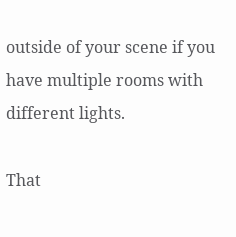outside of your scene if you have multiple rooms with different lights.

That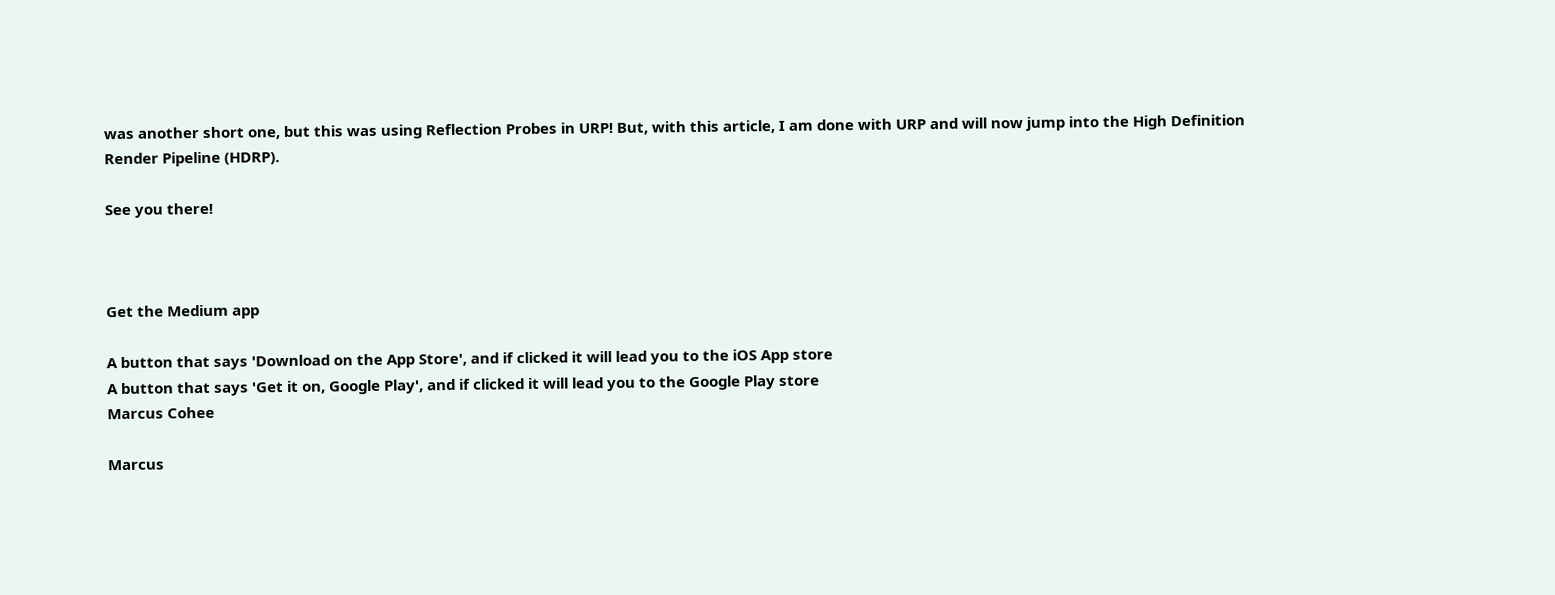was another short one, but this was using Reflection Probes in URP! But, with this article, I am done with URP and will now jump into the High Definition Render Pipeline (HDRP).

See you there!



Get the Medium app

A button that says 'Download on the App Store', and if clicked it will lead you to the iOS App store
A button that says 'Get it on, Google Play', and if clicked it will lead you to the Google Play store
Marcus Cohee

Marcus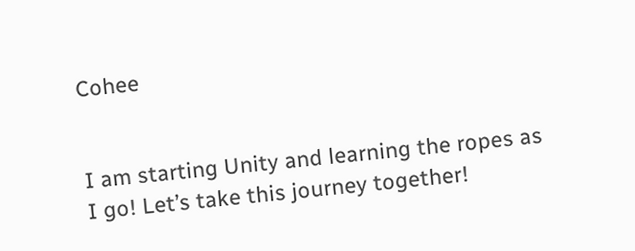Cohee


I am starting Unity and learning the ropes as I go! Let’s take this journey together!